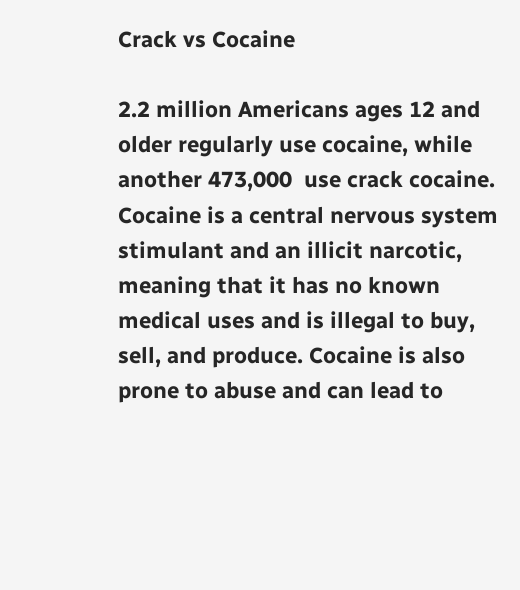Crack vs Cocaine

2.2 million Americans ages 12 and older regularly use cocaine, while another 473,000  use crack cocaine. Cocaine is a central nervous system stimulant and an illicit narcotic, meaning that it has no known medical uses and is illegal to buy, sell, and produce. Cocaine is also prone to abuse and can lead to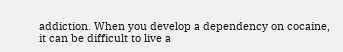addiction. When you develop a dependency on cocaine, it can be difficult to live a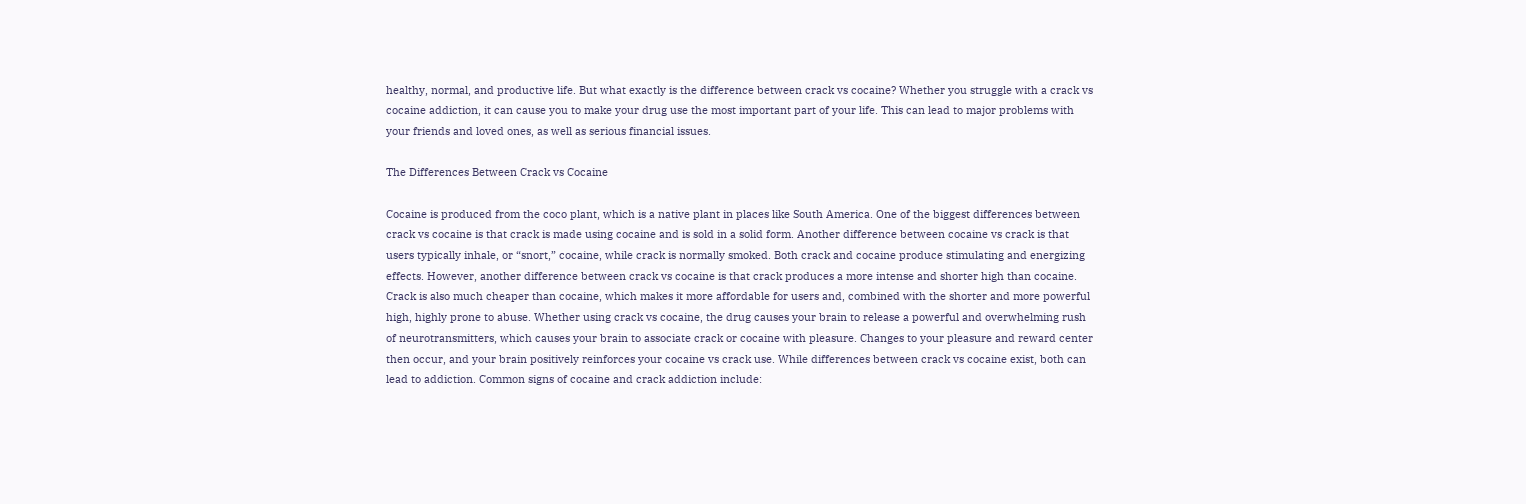healthy, normal, and productive life. But what exactly is the difference between crack vs cocaine? Whether you struggle with a crack vs cocaine addiction, it can cause you to make your drug use the most important part of your life. This can lead to major problems with your friends and loved ones, as well as serious financial issues.

The Differences Between Crack vs Cocaine

Cocaine is produced from the coco plant, which is a native plant in places like South America. One of the biggest differences between crack vs cocaine is that crack is made using cocaine and is sold in a solid form. Another difference between cocaine vs crack is that users typically inhale, or “snort,” cocaine, while crack is normally smoked. Both crack and cocaine produce stimulating and energizing effects. However, another difference between crack vs cocaine is that crack produces a more intense and shorter high than cocaine. Crack is also much cheaper than cocaine, which makes it more affordable for users and, combined with the shorter and more powerful high, highly prone to abuse. Whether using crack vs cocaine, the drug causes your brain to release a powerful and overwhelming rush of neurotransmitters, which causes your brain to associate crack or cocaine with pleasure. Changes to your pleasure and reward center then occur, and your brain positively reinforces your cocaine vs crack use. While differences between crack vs cocaine exist, both can lead to addiction. Common signs of cocaine and crack addiction include: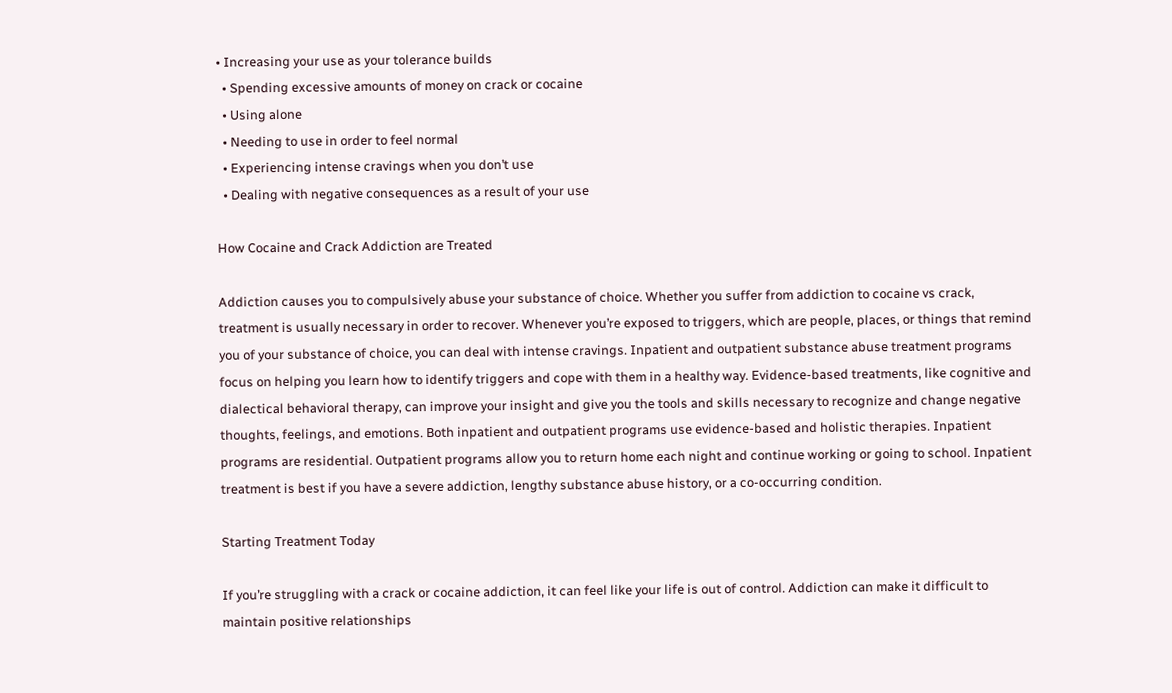• Increasing your use as your tolerance builds
  • Spending excessive amounts of money on crack or cocaine
  • Using alone
  • Needing to use in order to feel normal
  • Experiencing intense cravings when you don’t use
  • Dealing with negative consequences as a result of your use

How Cocaine and Crack Addiction are Treated

Addiction causes you to compulsively abuse your substance of choice. Whether you suffer from addiction to cocaine vs crack, treatment is usually necessary in order to recover. Whenever you’re exposed to triggers, which are people, places, or things that remind you of your substance of choice, you can deal with intense cravings. Inpatient and outpatient substance abuse treatment programs focus on helping you learn how to identify triggers and cope with them in a healthy way. Evidence-based treatments, like cognitive and dialectical behavioral therapy, can improve your insight and give you the tools and skills necessary to recognize and change negative thoughts, feelings, and emotions. Both inpatient and outpatient programs use evidence-based and holistic therapies. Inpatient programs are residential. Outpatient programs allow you to return home each night and continue working or going to school. Inpatient treatment is best if you have a severe addiction, lengthy substance abuse history, or a co-occurring condition.

Starting Treatment Today

If you’re struggling with a crack or cocaine addiction, it can feel like your life is out of control. Addiction can make it difficult to maintain positive relationships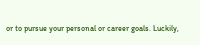or to pursue your personal or career goals. Luckily,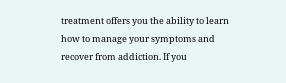treatment offers you the ability to learn how to manage your symptoms and recover from addiction. If you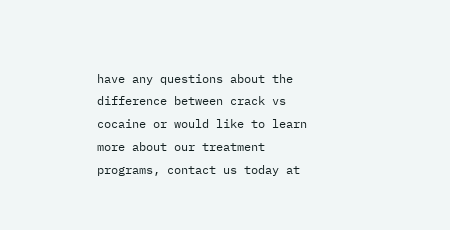have any questions about the difference between crack vs cocaine or would like to learn more about our treatment programs, contact us today at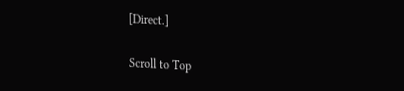[Direct.]

Scroll to Top